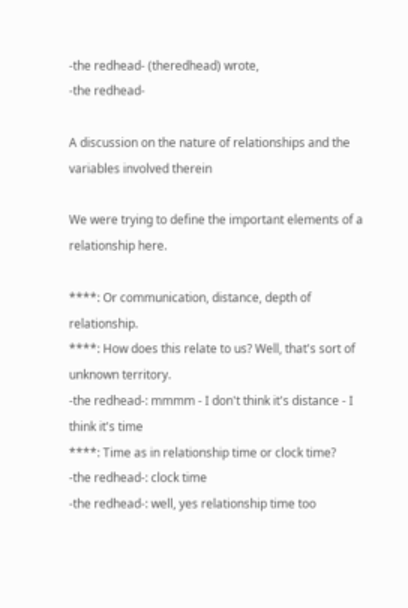-the redhead- (theredhead) wrote,
-the redhead-

A discussion on the nature of relationships and the variables involved therein

We were trying to define the important elements of a relationship here.

****: Or communication, distance, depth of relationship.
****: How does this relate to us? Well, that's sort of unknown territory.
-the redhead-: mmmm - I don't think it's distance - I think it's time
****: Time as in relationship time or clock time?
-the redhead-: clock time
-the redhead-: well, yes relationship time too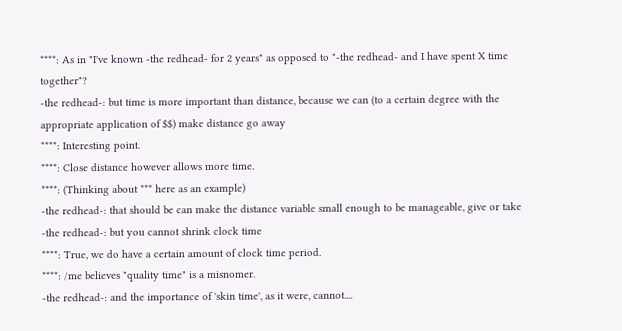****: As in "I've known -the redhead- for 2 years" as opposed to "-the redhead- and I have spent X time together"?
-the redhead-: but time is more important than distance, because we can (to a certain degree with the appropriate application of $$) make distance go away
****: Interesting point.
****: Close distance however allows more time.
****: (Thinking about *** here as an example)
-the redhead-: that should be can make the distance variable small enough to be manageable, give or take
-the redhead-: but you cannot shrink clock time
****: True, we do have a certain amount of clock time period.
****: /me believes "quality time" is a misnomer.
-the redhead-: and the importance of 'skin time', as it were, cannot....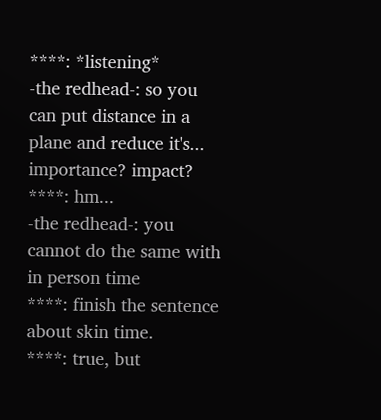****: *listening*
-the redhead-: so you can put distance in a plane and reduce it's... importance? impact?
****: hm...
-the redhead-: you cannot do the same with in person time
****: finish the sentence about skin time.
****: true, but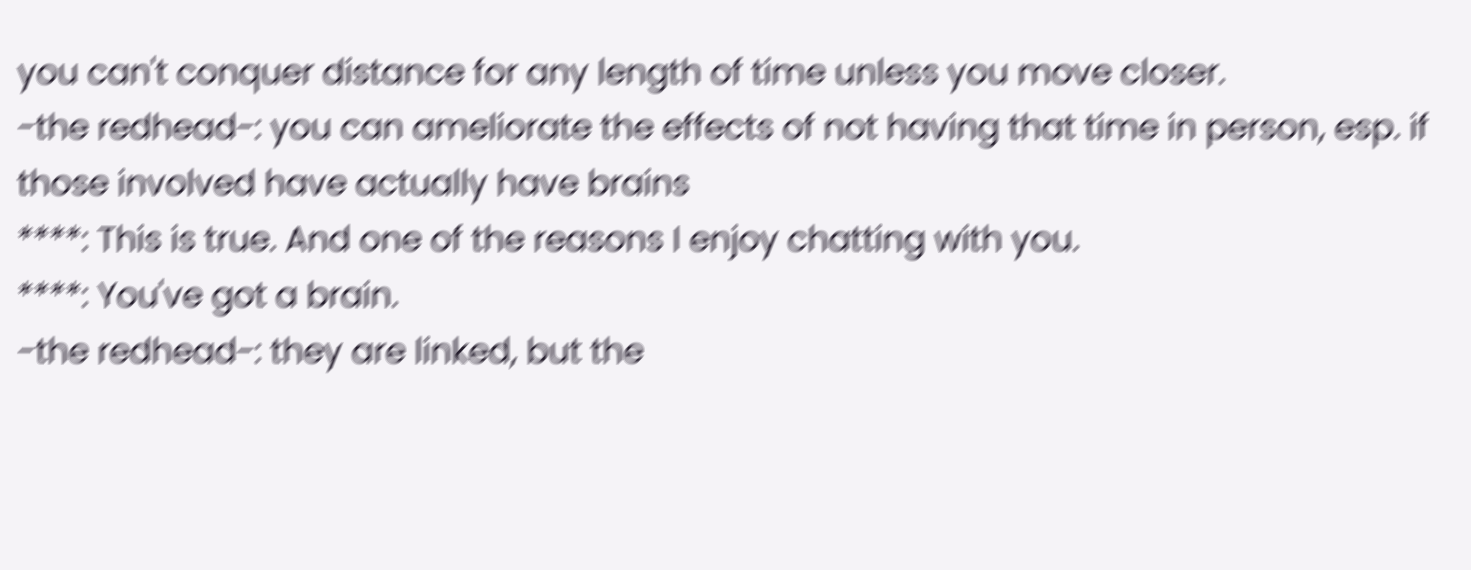you can't conquer distance for any length of time unless you move closer.
-the redhead-: you can ameliorate the effects of not having that time in person, esp. if those involved have actually have brains
****: This is true. And one of the reasons I enjoy chatting with you.
****: You've got a brain.
-the redhead-: they are linked, but the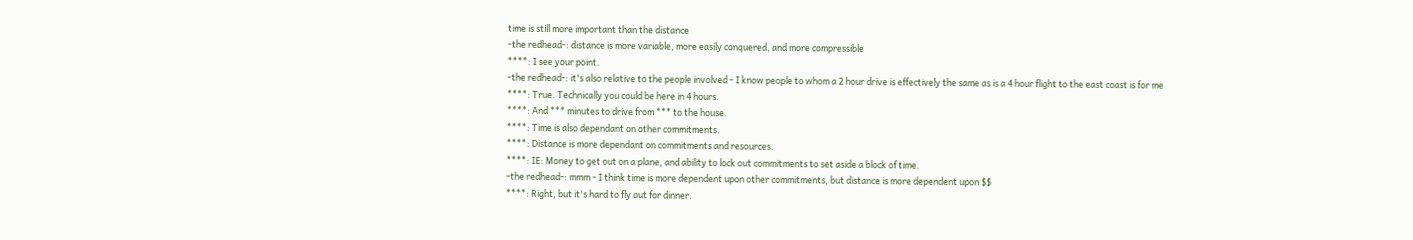time is still more important than the distance
-the redhead-: distance is more variable, more easily conquered, and more compressible
****: I see your point.
-the redhead-: it's also relative to the people involved - I know people to whom a 2 hour drive is effectively the same as is a 4 hour flight to the east coast is for me
****: True. Technically you could be here in 4 hours.
****: And *** minutes to drive from *** to the house.
****: Time is also dependant on other commitments.
****: Distance is more dependant on commitments and resources.
****: IE: Money to get out on a plane, and ability to lock out commitments to set aside a block of time.
-the redhead-: mmm - I think time is more dependent upon other commitments, but distance is more dependent upon $$
****: Right, but it's hard to fly out for dinner.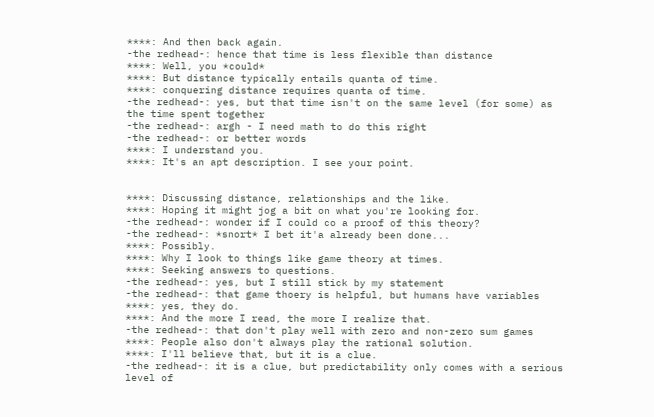****: And then back again.
-the redhead-: hence that time is less flexible than distance
****: Well, you *could*
****: But distance typically entails quanta of time.
****: conquering distance requires quanta of time.
-the redhead-: yes, but that time isn't on the same level (for some) as the time spent together
-the redhead-: argh - I need math to do this right
-the redhead-: or better words
****: I understand you.
****: It's an apt description. I see your point.


****: Discussing distance, relationships and the like.
****: Hoping it might jog a bit on what you're looking for.
-the redhead-: wonder if I could co a proof of this theory?
-the redhead-: *snort* I bet it'a already been done...
****: Possibly.
****: Why I look to things like game theory at times.
****: Seeking answers to questions.
-the redhead-: yes, but I still stick by my statement
-the redhead-: that game thoery is helpful, but humans have variables
****: yes, they do.
****: And the more I read, the more I realize that.
-the redhead-: that don't play well with zero and non-zero sum games
****: People also don't always play the rational solution.
****: I'll believe that, but it is a clue.
-the redhead-: it is a clue, but predictability only comes with a serious level of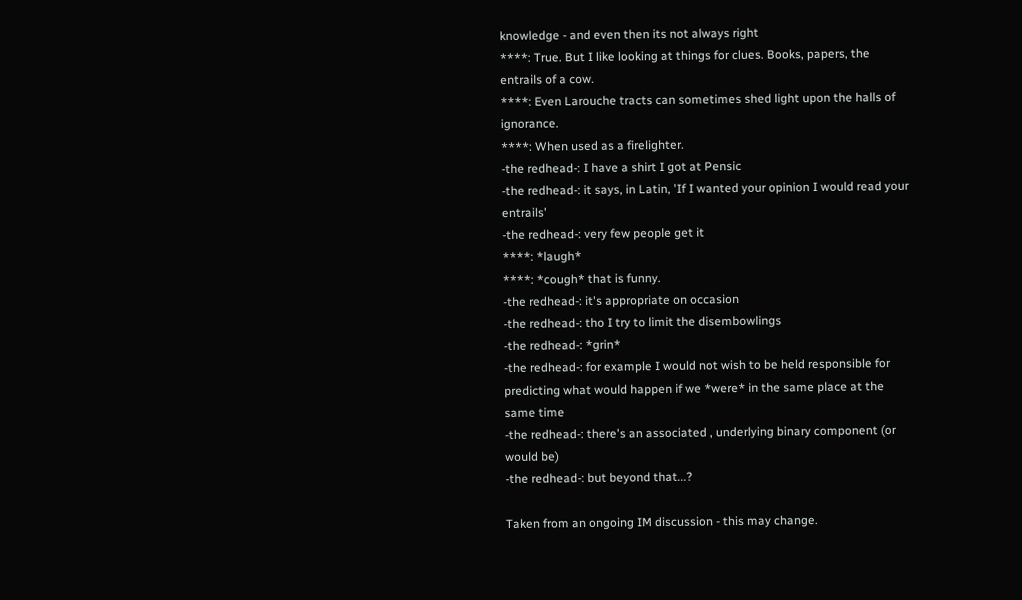knowledge - and even then its not always right
****: True. But I like looking at things for clues. Books, papers, the entrails of a cow.
****: Even Larouche tracts can sometimes shed light upon the halls of ignorance.
****: When used as a firelighter.
-the redhead-: I have a shirt I got at Pensic
-the redhead-: it says, in Latin, 'If I wanted your opinion I would read your entrails'
-the redhead-: very few people get it
****: *laugh*
****: *cough* that is funny.
-the redhead-: it's appropriate on occasion
-the redhead-: tho I try to limit the disembowlings
-the redhead-: *grin*
-the redhead-: for example I would not wish to be held responsible for predicting what would happen if we *were* in the same place at the same time
-the redhead-: there's an associated , underlying binary component (or would be)
-the redhead-: but beyond that...?

Taken from an ongoing IM discussion - this may change.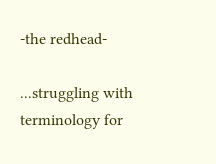-the redhead-

...struggling with terminology for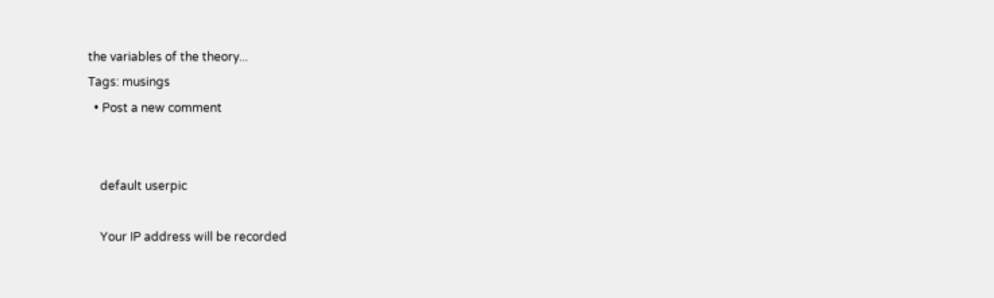the variables of the theory...
Tags: musings
  • Post a new comment


    default userpic

    Your IP address will be recorded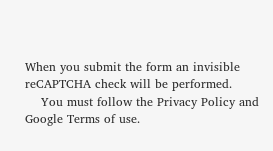When you submit the form an invisible reCAPTCHA check will be performed.
    You must follow the Privacy Policy and Google Terms of use.